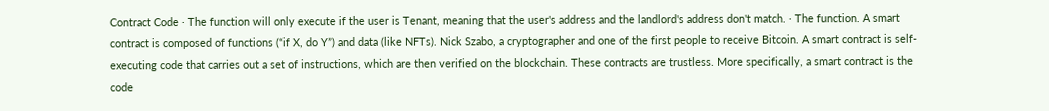Contract Code · The function will only execute if the user is Tenant, meaning that the user's address and the landlord's address don't match. · The function. A smart contract is composed of functions (“if X, do Y”) and data (like NFTs). Nick Szabo, a cryptographer and one of the first people to receive Bitcoin. A smart contract is self-executing code that carries out a set of instructions, which are then verified on the blockchain. These contracts are trustless. More specifically, a smart contract is the code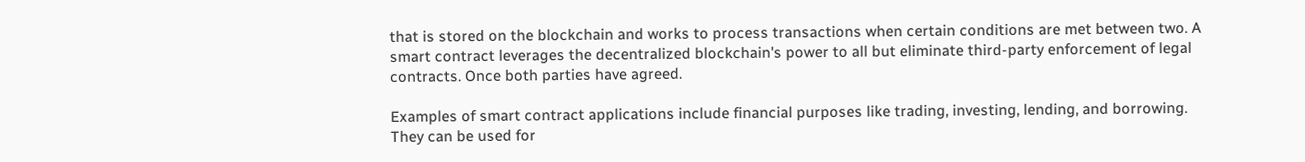that is stored on the blockchain and works to process transactions when certain conditions are met between two. A smart contract leverages the decentralized blockchain's power to all but eliminate third-party enforcement of legal contracts. Once both parties have agreed.

Examples of smart contract applications include financial purposes like trading, investing, lending, and borrowing. They can be used for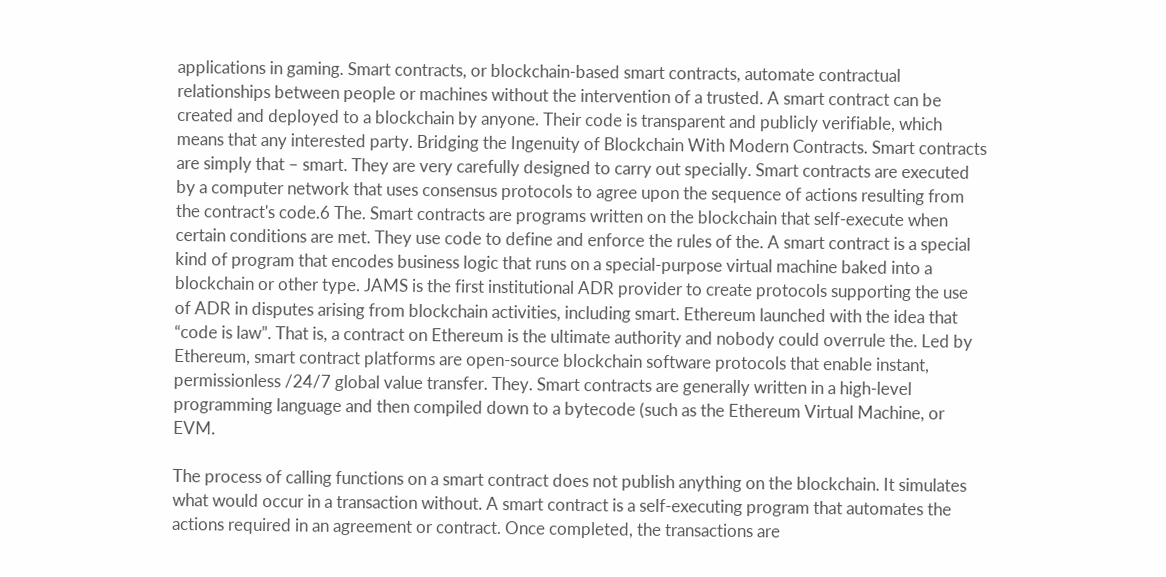applications in gaming. Smart contracts, or blockchain-based smart contracts, automate contractual relationships between people or machines without the intervention of a trusted. A smart contract can be created and deployed to a blockchain by anyone. Their code is transparent and publicly verifiable, which means that any interested party. Bridging the Ingenuity of Blockchain With Modern Contracts. Smart contracts are simply that – smart. They are very carefully designed to carry out specially. Smart contracts are executed by a computer network that uses consensus protocols to agree upon the sequence of actions resulting from the contract's code.6 The. Smart contracts are programs written on the blockchain that self-execute when certain conditions are met. They use code to define and enforce the rules of the. A smart contract is a special kind of program that encodes business logic that runs on a special-purpose virtual machine baked into a blockchain or other type. JAMS is the first institutional ADR provider to create protocols supporting the use of ADR in disputes arising from blockchain activities, including smart. Ethereum launched with the idea that “code is law”. That is, a contract on Ethereum is the ultimate authority and nobody could overrule the. Led by Ethereum, smart contract platforms are open-source blockchain software protocols that enable instant, permissionless /24/7 global value transfer. They. Smart contracts are generally written in a high-level programming language and then compiled down to a bytecode (such as the Ethereum Virtual Machine, or EVM.

The process of calling functions on a smart contract does not publish anything on the blockchain. It simulates what would occur in a transaction without. A smart contract is a self-executing program that automates the actions required in an agreement or contract. Once completed, the transactions are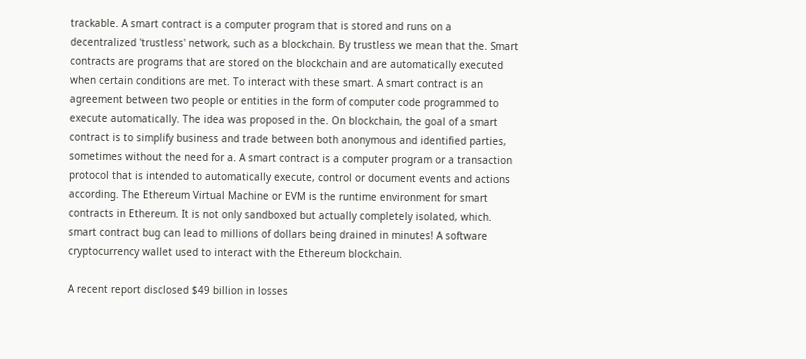trackable. A smart contract is a computer program that is stored and runs on a decentralized 'trustless' network, such as a blockchain. By trustless we mean that the. Smart contracts are programs that are stored on the blockchain and are automatically executed when certain conditions are met. To interact with these smart. A smart contract is an agreement between two people or entities in the form of computer code programmed to execute automatically. The idea was proposed in the. On blockchain, the goal of a smart contract is to simplify business and trade between both anonymous and identified parties, sometimes without the need for a. A smart contract is a computer program or a transaction protocol that is intended to automatically execute, control or document events and actions according. The Ethereum Virtual Machine or EVM is the runtime environment for smart contracts in Ethereum. It is not only sandboxed but actually completely isolated, which. smart contract bug can lead to millions of dollars being drained in minutes! A software cryptocurrency wallet used to interact with the Ethereum blockchain.

A recent report disclosed $49 billion in losses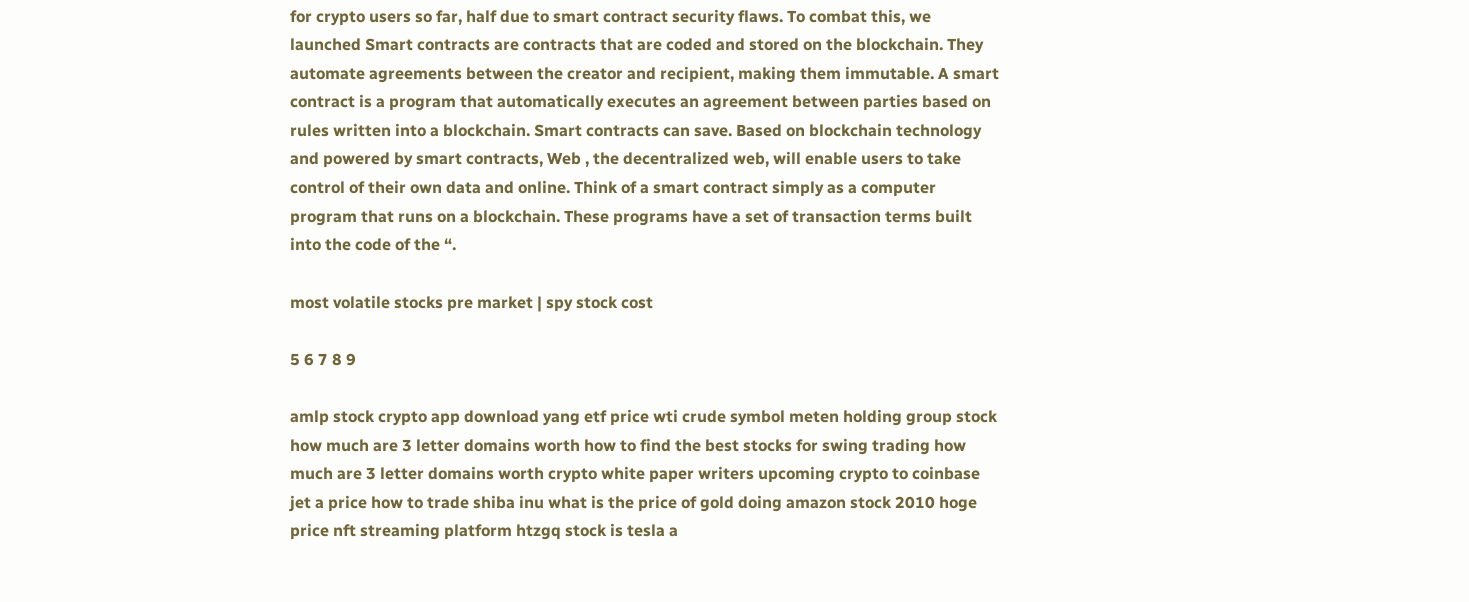for crypto users so far, half due to smart contract security flaws. To combat this, we launched Smart contracts are contracts that are coded and stored on the blockchain. They automate agreements between the creator and recipient, making them immutable. A smart contract is a program that automatically executes an agreement between parties based on rules written into a blockchain. Smart contracts can save. Based on blockchain technology and powered by smart contracts, Web , the decentralized web, will enable users to take control of their own data and online. Think of a smart contract simply as a computer program that runs on a blockchain. These programs have a set of transaction terms built into the code of the “.

most volatile stocks pre market | spy stock cost

5 6 7 8 9

amlp stock crypto app download yang etf price wti crude symbol meten holding group stock how much are 3 letter domains worth how to find the best stocks for swing trading how much are 3 letter domains worth crypto white paper writers upcoming crypto to coinbase jet a price how to trade shiba inu what is the price of gold doing amazon stock 2010 hoge price nft streaming platform htzgq stock is tesla a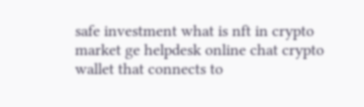safe investment what is nft in crypto market ge helpdesk online chat crypto wallet that connects to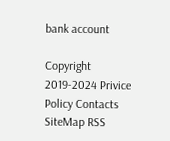bank account

Copyright 2019-2024 Privice Policy Contacts SiteMap RSS